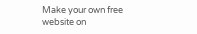Make your own free website on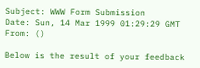Subject: WWW Form Submission
Date: Sun, 14 Mar 1999 01:29:29 GMT
From: ()

Below is the result of your feedback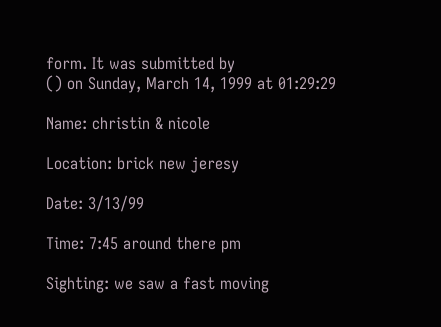form. It was submitted by
() on Sunday, March 14, 1999 at 01:29:29

Name: christin & nicole

Location: brick new jeresy

Date: 3/13/99

Time: 7:45 around there pm

Sighting: we saw a fast moving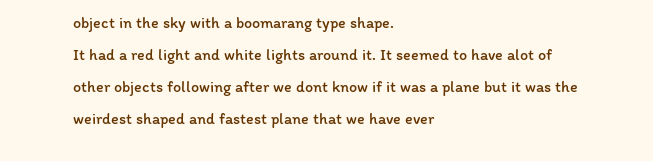object in the sky with a boomarang type shape.
It had a red light and white lights around it. It seemed to have alot of
other objects following after we dont know if it was a plane but it was the
weirdest shaped and fastest plane that we have ever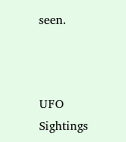seen.



UFO Sightings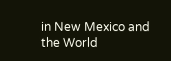in New Mexico and the World